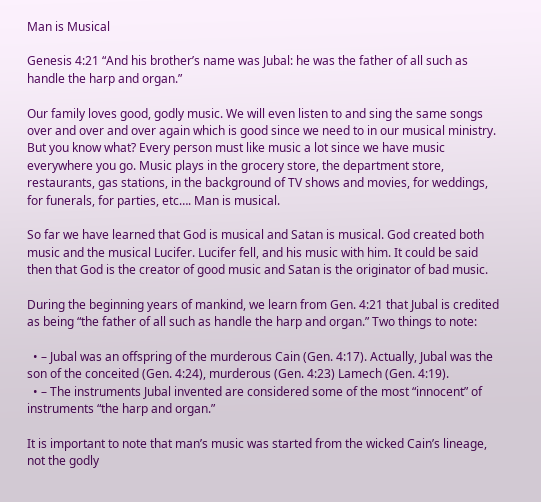Man is Musical

Genesis 4:21 “And his brother’s name was Jubal: he was the father of all such as handle the harp and organ.”

Our family loves good, godly music. We will even listen to and sing the same songs over and over and over again which is good since we need to in our musical ministry.  But you know what? Every person must like music a lot since we have music everywhere you go. Music plays in the grocery store, the department store, restaurants, gas stations, in the background of TV shows and movies, for weddings, for funerals, for parties, etc…. Man is musical.

So far we have learned that God is musical and Satan is musical. God created both music and the musical Lucifer. Lucifer fell, and his music with him. It could be said then that God is the creator of good music and Satan is the originator of bad music.

During the beginning years of mankind, we learn from Gen. 4:21 that Jubal is credited as being “the father of all such as handle the harp and organ.” Two things to note:

  • – Jubal was an offspring of the murderous Cain (Gen. 4:17). Actually, Jubal was the son of the conceited (Gen. 4:24), murderous (Gen. 4:23) Lamech (Gen. 4:19).
  • – The instruments Jubal invented are considered some of the most “innocent” of instruments “the harp and organ.”

It is important to note that man’s music was started from the wicked Cain’s lineage, not the godly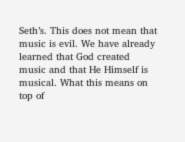Seth’s. This does not mean that music is evil. We have already learned that God created music and that He Himself is musical. What this means on top of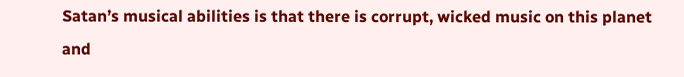Satan’s musical abilities is that there is corrupt, wicked music on this planet and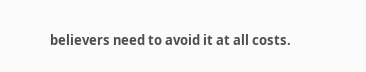believers need to avoid it at all costs.